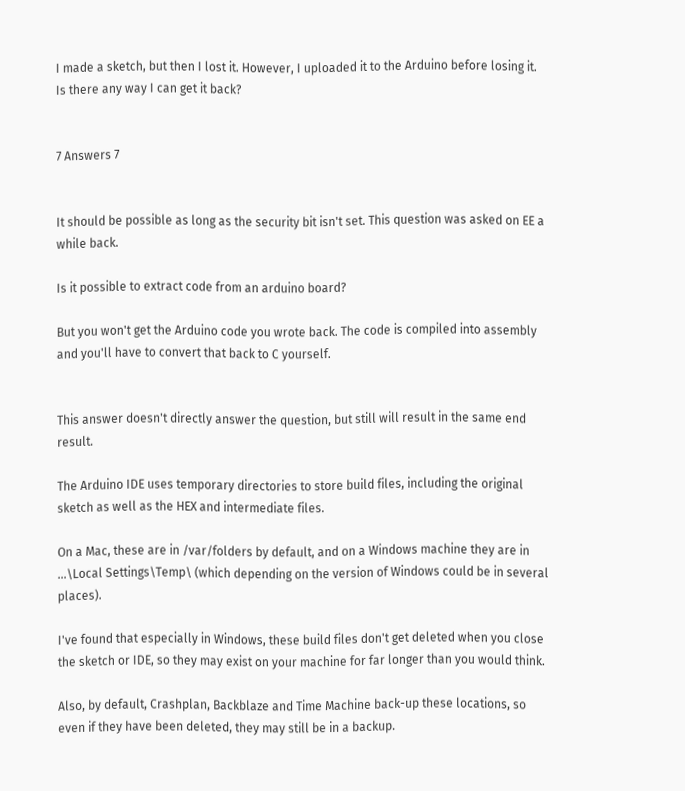I made a sketch, but then I lost it. However, I uploaded it to the Arduino before losing it. Is there any way I can get it back?


7 Answers 7


It should be possible as long as the security bit isn't set. This question was asked on EE a while back.

Is it possible to extract code from an arduino board?

But you won't get the Arduino code you wrote back. The code is compiled into assembly and you'll have to convert that back to C yourself.


This answer doesn't directly answer the question, but still will result in the same end result.

The Arduino IDE uses temporary directories to store build files, including the original sketch as well as the HEX and intermediate files.

On a Mac, these are in /var/folders by default, and on a Windows machine they are in …\Local Settings\Temp\ (which depending on the version of Windows could be in several places).

I've found that especially in Windows, these build files don't get deleted when you close the sketch or IDE, so they may exist on your machine for far longer than you would think.

Also, by default, Crashplan, Backblaze and Time Machine back-up these locations, so even if they have been deleted, they may still be in a backup.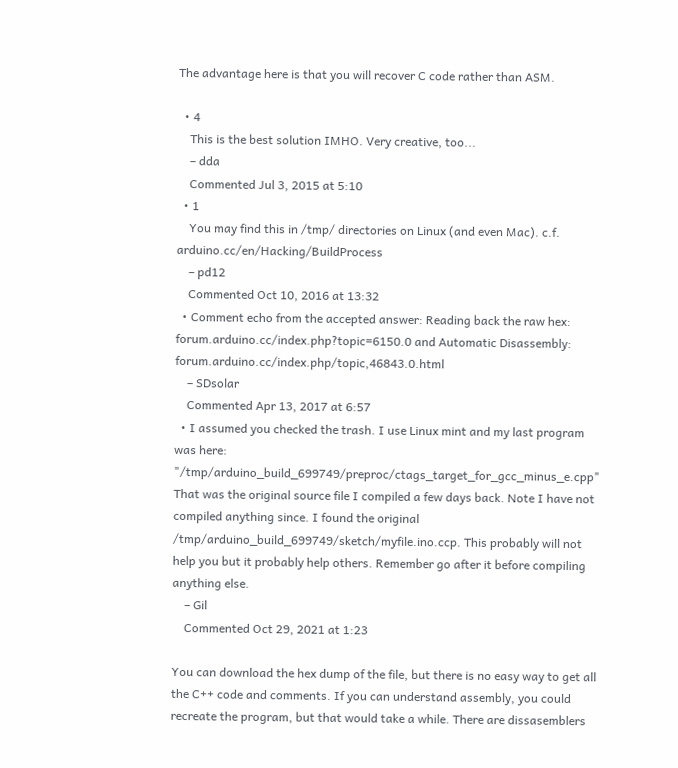The advantage here is that you will recover C code rather than ASM.

  • 4
    This is the best solution IMHO. Very creative, too...
    – dda
    Commented Jul 3, 2015 at 5:10
  • 1
    You may find this in /tmp/ directories on Linux (and even Mac). c.f. arduino.cc/en/Hacking/BuildProcess
    – pd12
    Commented Oct 10, 2016 at 13:32
  • Comment echo from the accepted answer: Reading back the raw hex: forum.arduino.cc/index.php?topic=6150.0 and Automatic Disassembly: forum.arduino.cc/index.php/topic,46843.0.html
    – SDsolar
    Commented Apr 13, 2017 at 6:57
  • I assumed you checked the trash. I use Linux mint and my last program was here: "/tmp/arduino_build_699749/preproc/ctags_target_for_gcc_minus_e.cpp" That was the original source file I compiled a few days back. Note I have not compiled anything since. I found the original /tmp/arduino_build_699749/sketch/myfile.ino.ccp. This probably will not help you but it probably help others. Remember go after it before compiling anything else.
    – Gil
    Commented Oct 29, 2021 at 1:23

You can download the hex dump of the file, but there is no easy way to get all the C++ code and comments. If you can understand assembly, you could recreate the program, but that would take a while. There are dissasemblers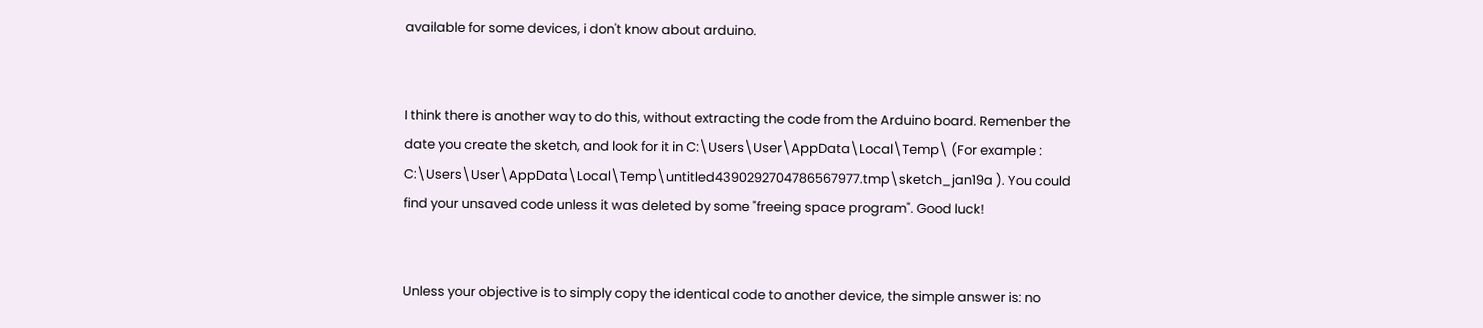available for some devices, i don't know about arduino.


I think there is another way to do this, without extracting the code from the Arduino board. Remenber the date you create the sketch, and look for it in C:\Users\User\AppData\Local\Temp\ (For example : C:\Users\User\AppData\Local\Temp\untitled4390292704786567977.tmp\sketch_jan19a ). You could find your unsaved code unless it was deleted by some "freeing space program". Good luck!


Unless your objective is to simply copy the identical code to another device, the simple answer is: no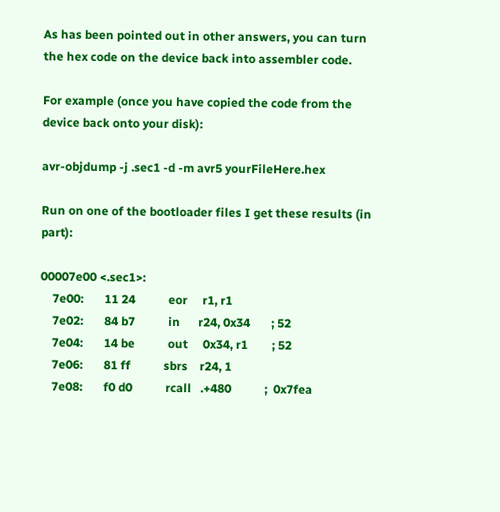As has been pointed out in other answers, you can turn the hex code on the device back into assembler code.

For example (once you have copied the code from the device back onto your disk):

avr-objdump -j .sec1 -d -m avr5 yourFileHere.hex

Run on one of the bootloader files I get these results (in part):

00007e00 <.sec1>:
    7e00:       11 24           eor     r1, r1
    7e02:       84 b7           in      r24, 0x34       ; 52
    7e04:       14 be           out     0x34, r1        ; 52
    7e06:       81 ff           sbrs    r24, 1
    7e08:       f0 d0           rcall   .+480           ;  0x7fea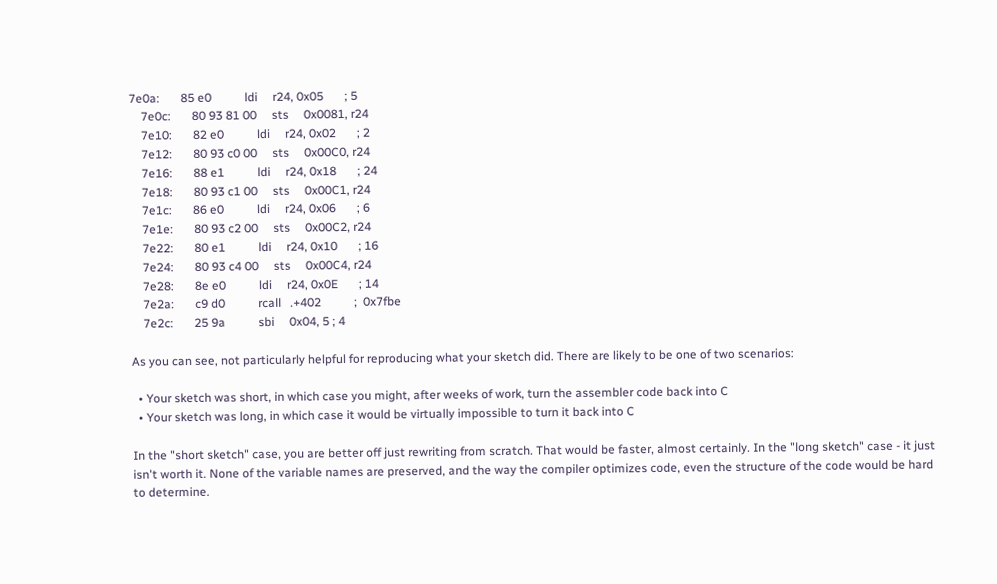7e0a:       85 e0           ldi     r24, 0x05       ; 5
    7e0c:       80 93 81 00     sts     0x0081, r24
    7e10:       82 e0           ldi     r24, 0x02       ; 2
    7e12:       80 93 c0 00     sts     0x00C0, r24
    7e16:       88 e1           ldi     r24, 0x18       ; 24
    7e18:       80 93 c1 00     sts     0x00C1, r24
    7e1c:       86 e0           ldi     r24, 0x06       ; 6
    7e1e:       80 93 c2 00     sts     0x00C2, r24
    7e22:       80 e1           ldi     r24, 0x10       ; 16
    7e24:       80 93 c4 00     sts     0x00C4, r24
    7e28:       8e e0           ldi     r24, 0x0E       ; 14
    7e2a:       c9 d0           rcall   .+402           ;  0x7fbe
    7e2c:       25 9a           sbi     0x04, 5 ; 4

As you can see, not particularly helpful for reproducing what your sketch did. There are likely to be one of two scenarios:

  • Your sketch was short, in which case you might, after weeks of work, turn the assembler code back into C
  • Your sketch was long, in which case it would be virtually impossible to turn it back into C

In the "short sketch" case, you are better off just rewriting from scratch. That would be faster, almost certainly. In the "long sketch" case - it just isn't worth it. None of the variable names are preserved, and the way the compiler optimizes code, even the structure of the code would be hard to determine.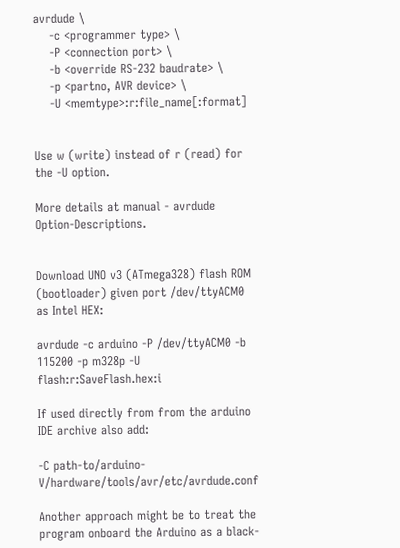avrdude \
    -c <programmer type> \
    -P <connection port> \
    -b <override RS-232 baudrate> \
    -p <partno, AVR device> \
    -U <memtype>:r:file_name[:format]


Use w (write) instead of r (read) for the -U option.

More details at manual - avrdude Option-Descriptions.


Download UNO v3 (ATmega328) flash ROM (bootloader) given port /dev/ttyACM0 as Intel HEX:

avrdude -c arduino -P /dev/ttyACM0 -b 115200 -p m328p -U flash:r:SaveFlash.hex:i

If used directly from from the arduino IDE archive also add:

-C path-to/arduino-V/hardware/tools/avr/etc/avrdude.conf

Another approach might be to treat the program onboard the Arduino as a black-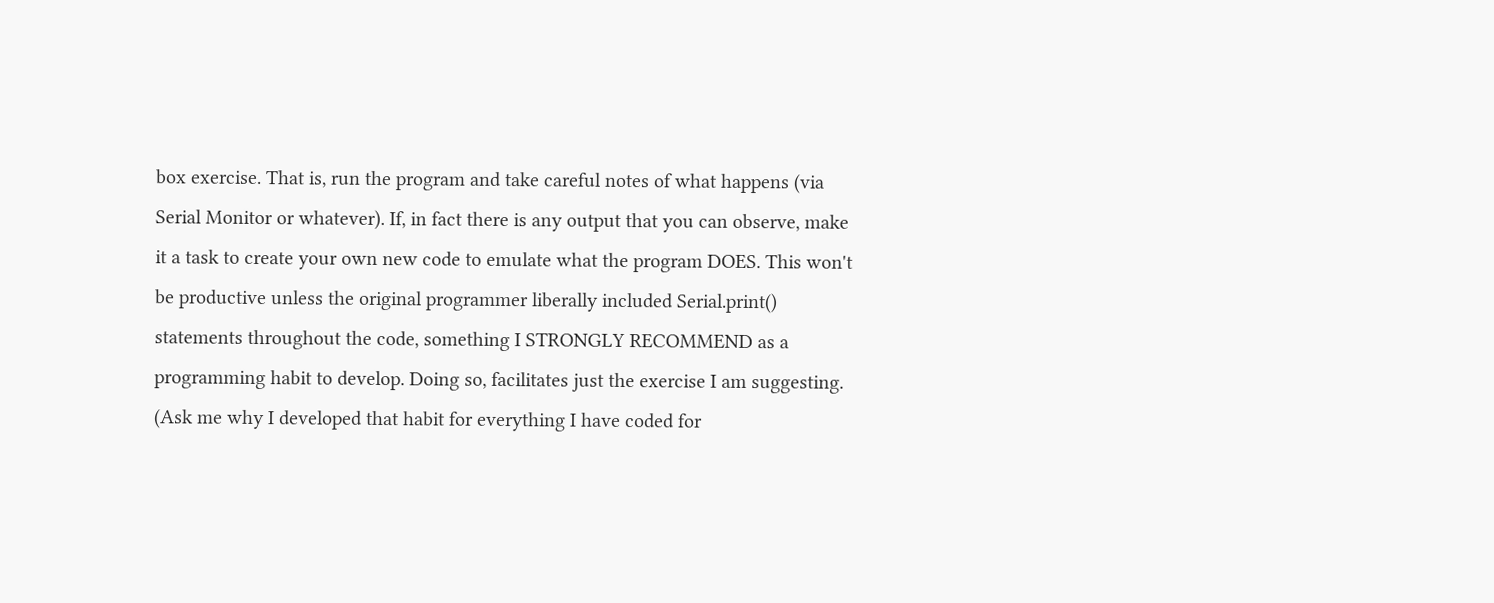box exercise. That is, run the program and take careful notes of what happens (via Serial Monitor or whatever). If, in fact there is any output that you can observe, make it a task to create your own new code to emulate what the program DOES. This won't be productive unless the original programmer liberally included Serial.print() statements throughout the code, something I STRONGLY RECOMMEND as a programming habit to develop. Doing so, facilitates just the exercise I am suggesting. (Ask me why I developed that habit for everything I have coded for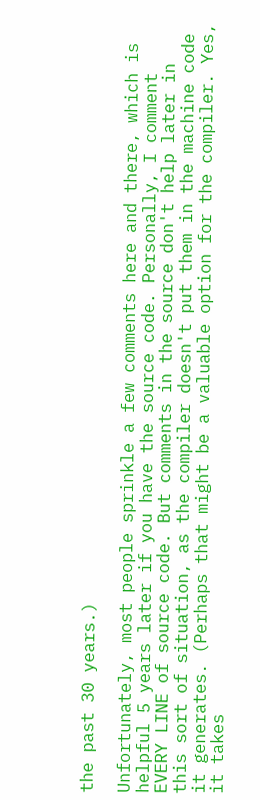the past 30 years.)

Unfortunately, most people sprinkle a few comments here and there, which is helpful 5 years later if you have the source code. Personally, I comment EVERY LINE of source code. But comments in the source don't help later in this sort of situation, as the compiler doesn't put them in the machine code it generates. (Perhaps that might be a valuable option for the compiler. Yes, it takes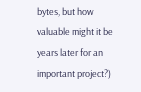bytes, but how valuable might it be years later for an important project?)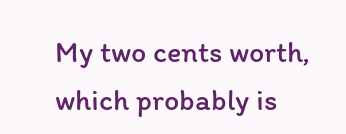My two cents worth, which probably is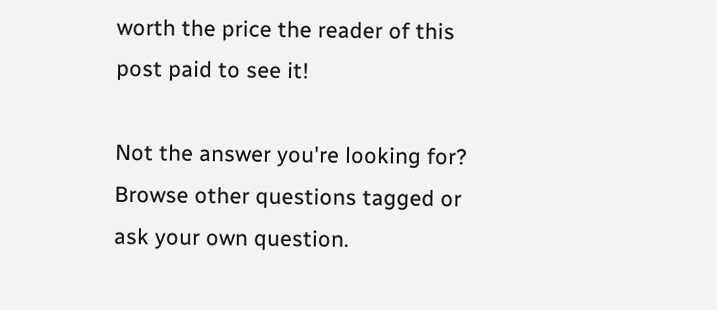worth the price the reader of this post paid to see it!

Not the answer you're looking for? Browse other questions tagged or ask your own question.